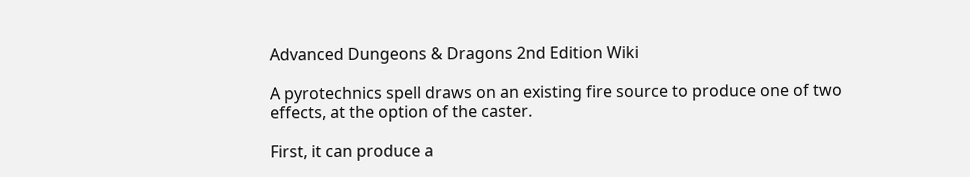Advanced Dungeons & Dragons 2nd Edition Wiki

A pyrotechnics spell draws on an existing fire source to produce one of two effects, at the option of the caster.

First, it can produce a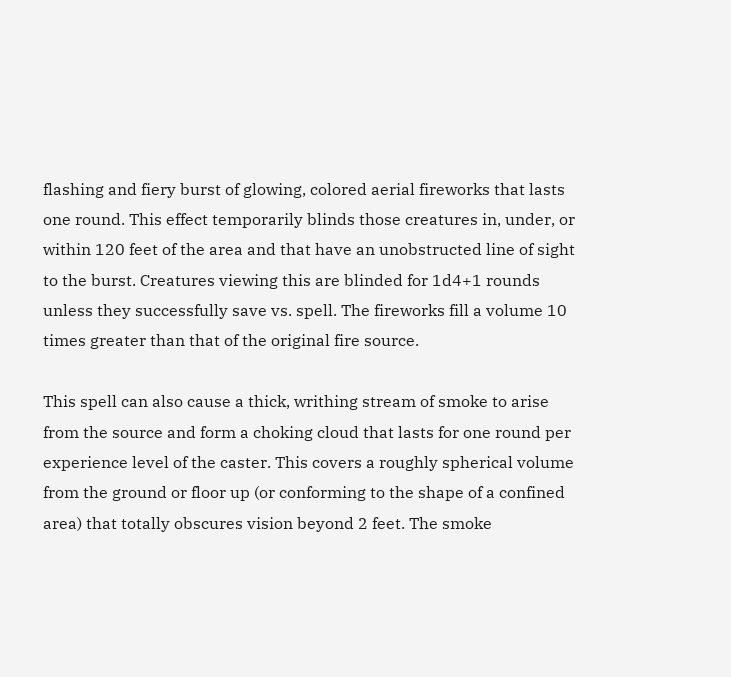flashing and fiery burst of glowing, colored aerial fireworks that lasts one round. This effect temporarily blinds those creatures in, under, or within 120 feet of the area and that have an unobstructed line of sight to the burst. Creatures viewing this are blinded for 1d4+1 rounds unless they successfully save vs. spell. The fireworks fill a volume 10 times greater than that of the original fire source.

This spell can also cause a thick, writhing stream of smoke to arise from the source and form a choking cloud that lasts for one round per experience level of the caster. This covers a roughly spherical volume from the ground or floor up (or conforming to the shape of a confined area) that totally obscures vision beyond 2 feet. The smoke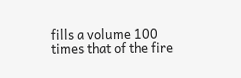fills a volume 100 times that of the fire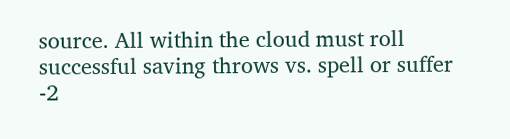source. All within the cloud must roll successful saving throws vs. spell or suffer -2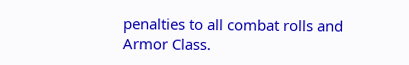penalties to all combat rolls and Armor Class.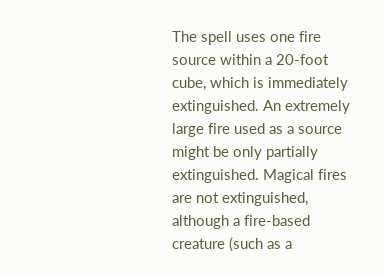The spell uses one fire source within a 20-foot cube, which is immediately extinguished. An extremely large fire used as a source might be only partially extinguished. Magical fires are not extinguished, although a fire-based creature (such as a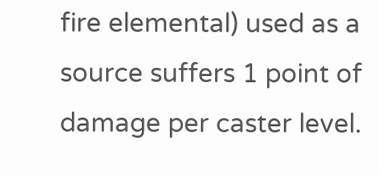fire elemental) used as a source suffers 1 point of damage per caster level.